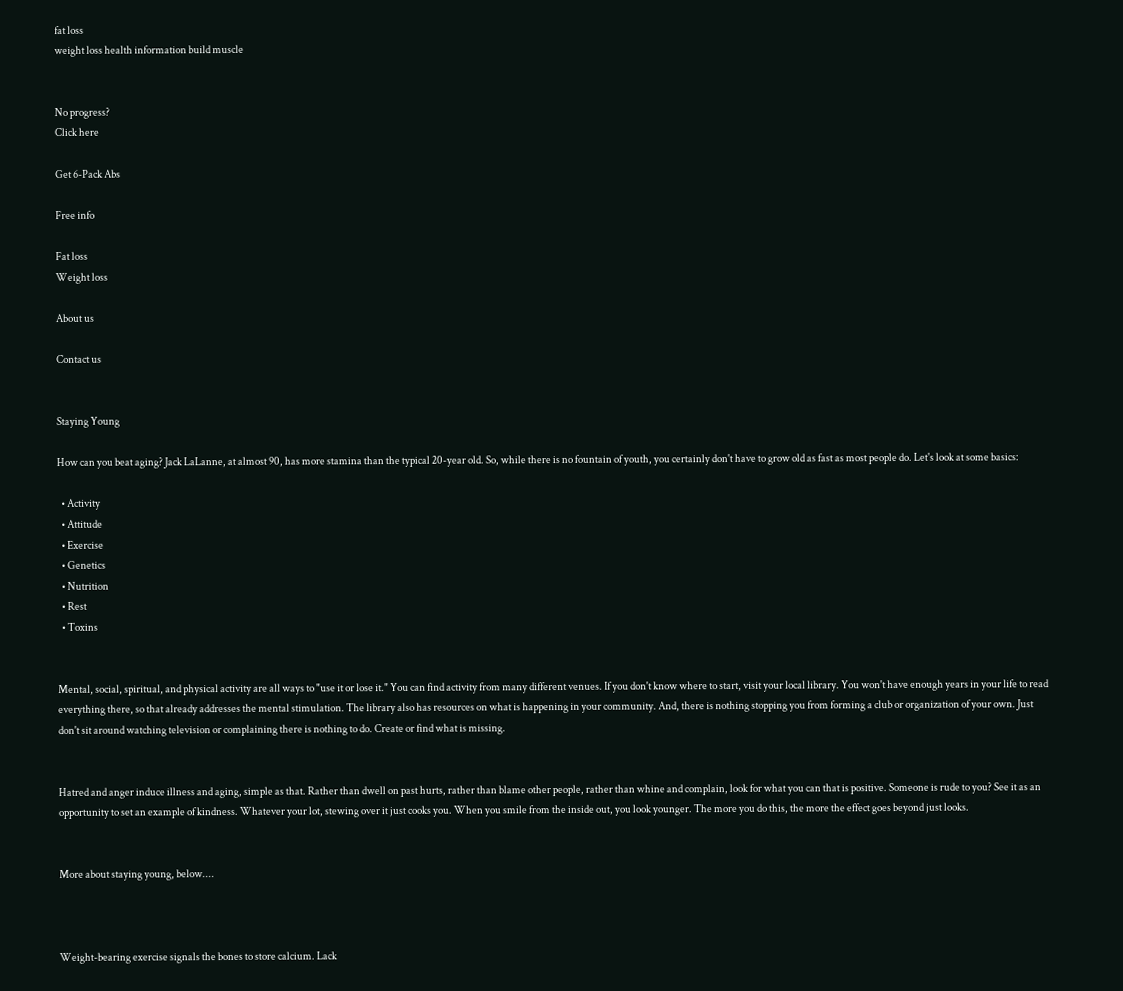fat loss
weight loss health information build muscle


No progress?
Click here

Get 6-Pack Abs

Free info

Fat loss
Weight loss

About us

Contact us


Staying Young

How can you beat aging? Jack LaLanne, at almost 90, has more stamina than the typical 20-year old. So, while there is no fountain of youth, you certainly don't have to grow old as fast as most people do. Let's look at some basics:

  • Activity
  • Attitude
  • Exercise
  • Genetics
  • Nutrition
  • Rest
  • Toxins


Mental, social, spiritual, and physical activity are all ways to "use it or lose it." You can find activity from many different venues. If you don't know where to start, visit your local library. You won't have enough years in your life to read everything there, so that already addresses the mental stimulation. The library also has resources on what is happening in your community. And, there is nothing stopping you from forming a club or organization of your own. Just don't sit around watching television or complaining there is nothing to do. Create or find what is missing.


Hatred and anger induce illness and aging, simple as that. Rather than dwell on past hurts, rather than blame other people, rather than whine and complain, look for what you can that is positive. Someone is rude to you? See it as an opportunity to set an example of kindness. Whatever your lot, stewing over it just cooks you. When you smile from the inside out, you look younger. The more you do this, the more the effect goes beyond just looks.


More about staying young, below....



Weight-bearing exercise signals the bones to store calcium. Lack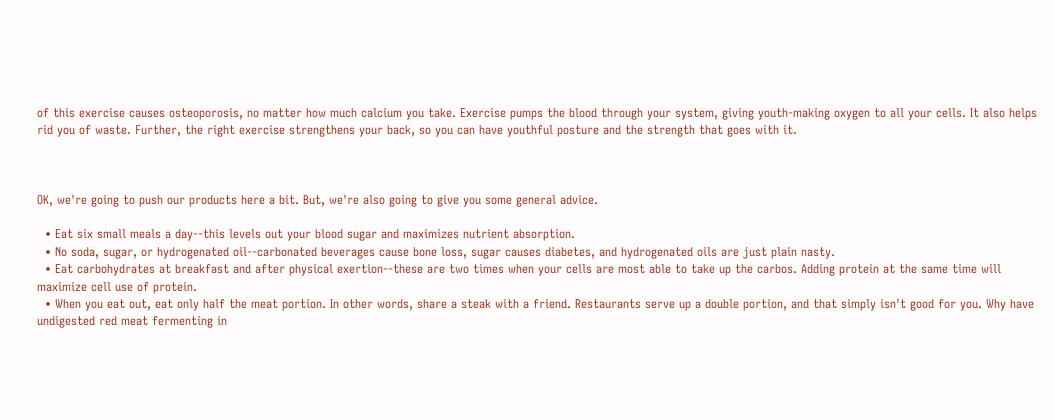of this exercise causes osteoporosis, no matter how much calcium you take. Exercise pumps the blood through your system, giving youth-making oxygen to all your cells. It also helps rid you of waste. Further, the right exercise strengthens your back, so you can have youthful posture and the strength that goes with it.



OK, we're going to push our products here a bit. But, we're also going to give you some general advice.

  • Eat six small meals a day--this levels out your blood sugar and maximizes nutrient absorption.
  • No soda, sugar, or hydrogenated oil--carbonated beverages cause bone loss, sugar causes diabetes, and hydrogenated oils are just plain nasty.
  • Eat carbohydrates at breakfast and after physical exertion--these are two times when your cells are most able to take up the carbos. Adding protein at the same time will maximize cell use of protein.
  • When you eat out, eat only half the meat portion. In other words, share a steak with a friend. Restaurants serve up a double portion, and that simply isn't good for you. Why have undigested red meat fermenting in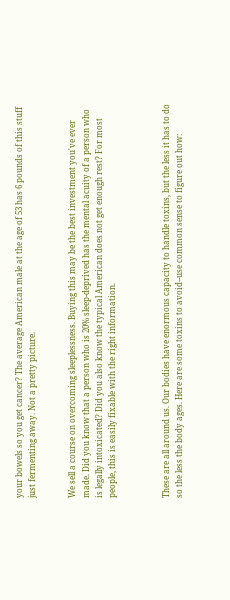your bowels so you get cancer? The average American male at the age of 53 has 6 pounds of this stuff just fermenting away. Not a pretty picture.


We sell a course on overcoming sleeplessness. Buying this may be the best investment you've ever made. Did you know that a person who is 20% sleep-deprived has the mental acuity of a person who is legally intoxicated? Did you also know the typical American does not get enough rest? For most people, this is easily fixable with the right information.



These are all around us. Our bodies have enormous capacity to handle toxins, but the less it has to do so the less the body ages. Here are some toxins to avoid--use common sense to figure out how: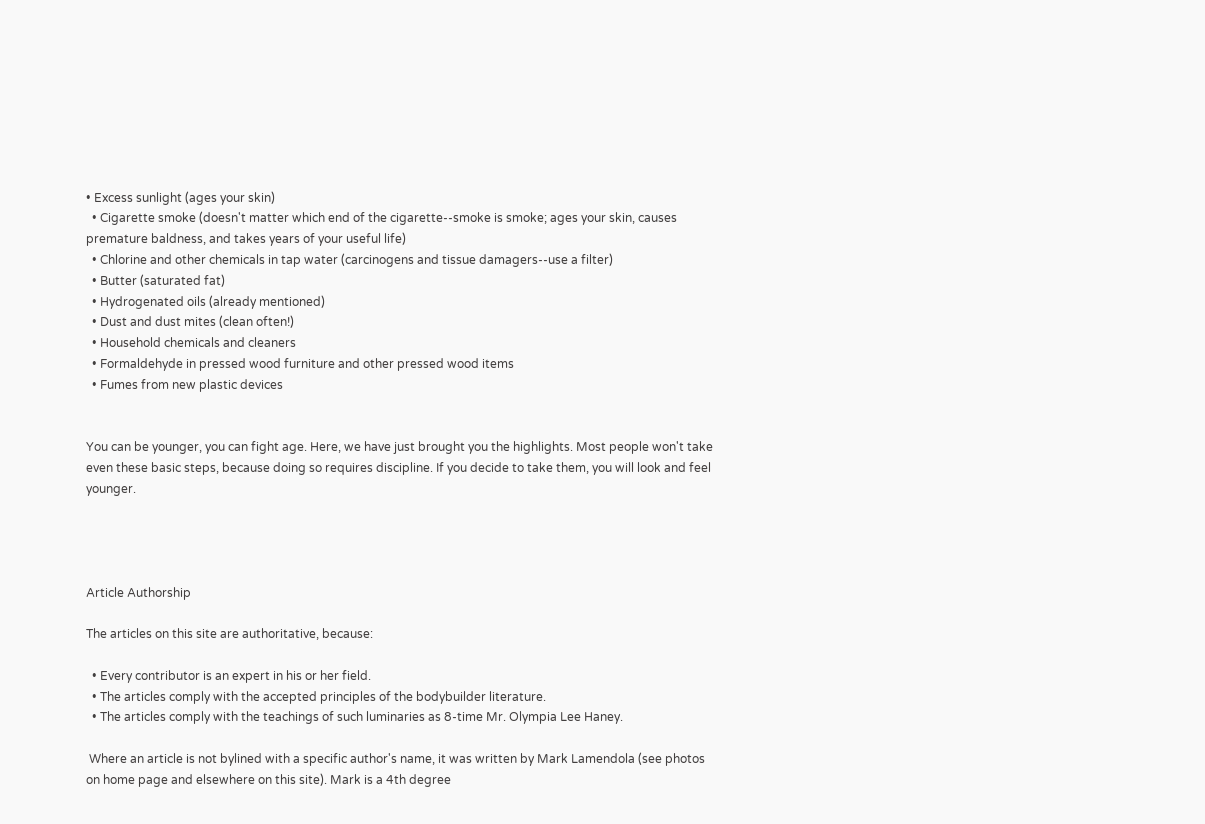• Excess sunlight (ages your skin)
  • Cigarette smoke (doesn't matter which end of the cigarette--smoke is smoke; ages your skin, causes premature baldness, and takes years of your useful life)
  • Chlorine and other chemicals in tap water (carcinogens and tissue damagers--use a filter)
  • Butter (saturated fat)
  • Hydrogenated oils (already mentioned)
  • Dust and dust mites (clean often!)
  • Household chemicals and cleaners
  • Formaldehyde in pressed wood furniture and other pressed wood items
  • Fumes from new plastic devices


You can be younger, you can fight age. Here, we have just brought you the highlights. Most people won't take even these basic steps, because doing so requires discipline. If you decide to take them, you will look and feel younger.




Article Authorship

The articles on this site are authoritative, because:

  • Every contributor is an expert in his or her field.
  • The articles comply with the accepted principles of the bodybuilder literature.
  • The articles comply with the teachings of such luminaries as 8-time Mr. Olympia Lee Haney.

 Where an article is not bylined with a specific author's name, it was written by Mark Lamendola (see photos on home page and elsewhere on this site). Mark is a 4th degree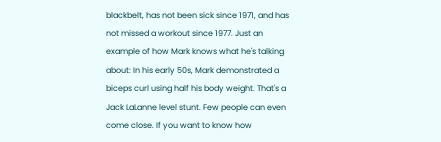blackbelt, has not been sick since 1971, and has not missed a workout since 1977. Just an example of how Mark knows what he's talking about: In his early 50s, Mark demonstrated a biceps curl using half his body weight. That's a Jack LaLanne level stunt. Few people can even come close. If you want to know how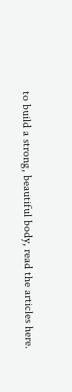to build a strong, beautiful body, read the articles here.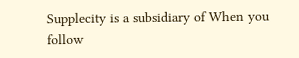Supplecity is a subsidiary of When you follow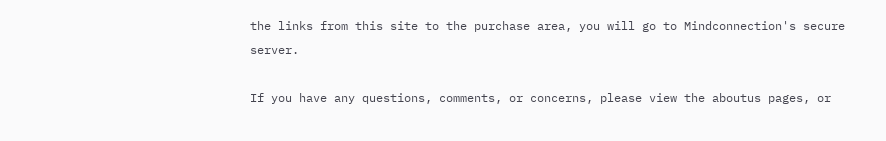the links from this site to the purchase area, you will go to Mindconnection's secure server.

If you have any questions, comments, or concerns, please view the aboutus pages, or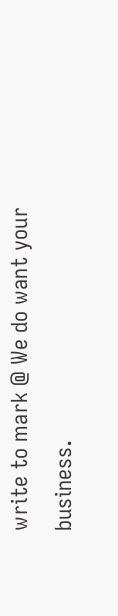write to mark @ We do want your business.